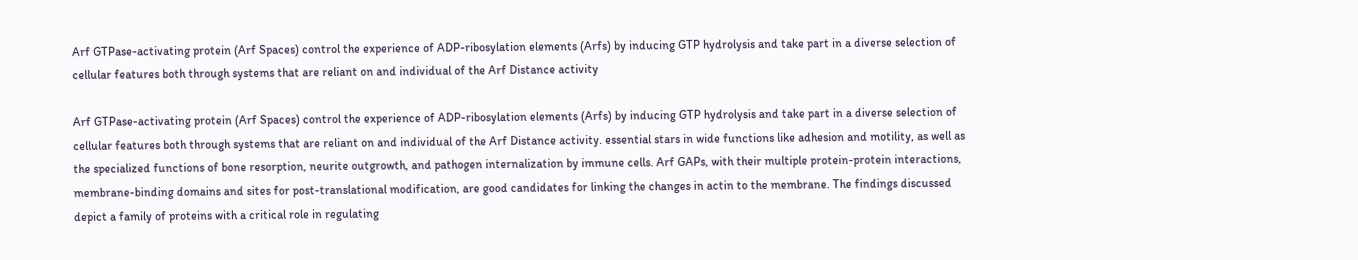Arf GTPase-activating protein (Arf Spaces) control the experience of ADP-ribosylation elements (Arfs) by inducing GTP hydrolysis and take part in a diverse selection of cellular features both through systems that are reliant on and individual of the Arf Distance activity

Arf GTPase-activating protein (Arf Spaces) control the experience of ADP-ribosylation elements (Arfs) by inducing GTP hydrolysis and take part in a diverse selection of cellular features both through systems that are reliant on and individual of the Arf Distance activity. essential stars in wide functions like adhesion and motility, as well as the specialized functions of bone resorption, neurite outgrowth, and pathogen internalization by immune cells. Arf GAPs, with their multiple protein-protein interactions, membrane-binding domains and sites for post-translational modification, are good candidates for linking the changes in actin to the membrane. The findings discussed depict a family of proteins with a critical role in regulating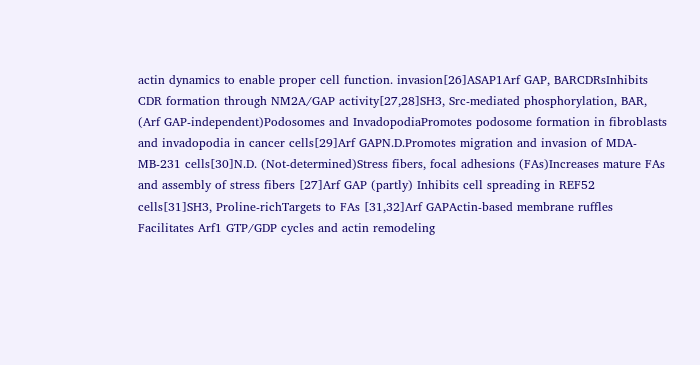actin dynamics to enable proper cell function. invasion[26]ASAP1Arf GAP, BARCDRsInhibits CDR formation through NM2A/GAP activity[27,28]SH3, Src-mediated phosphorylation, BAR, (Arf GAP-independent)Podosomes and InvadopodiaPromotes podosome formation in fibroblasts and invadopodia in cancer cells[29]Arf GAPN.D.Promotes migration and invasion of MDA-MB-231 cells[30]N.D. (Not-determined)Stress fibers, focal adhesions (FAs)Increases mature FAs and assembly of stress fibers [27]Arf GAP (partly) Inhibits cell spreading in REF52 cells[31]SH3, Proline-richTargets to FAs [31,32]Arf GAPActin-based membrane ruffles Facilitates Arf1 GTP/GDP cycles and actin remodeling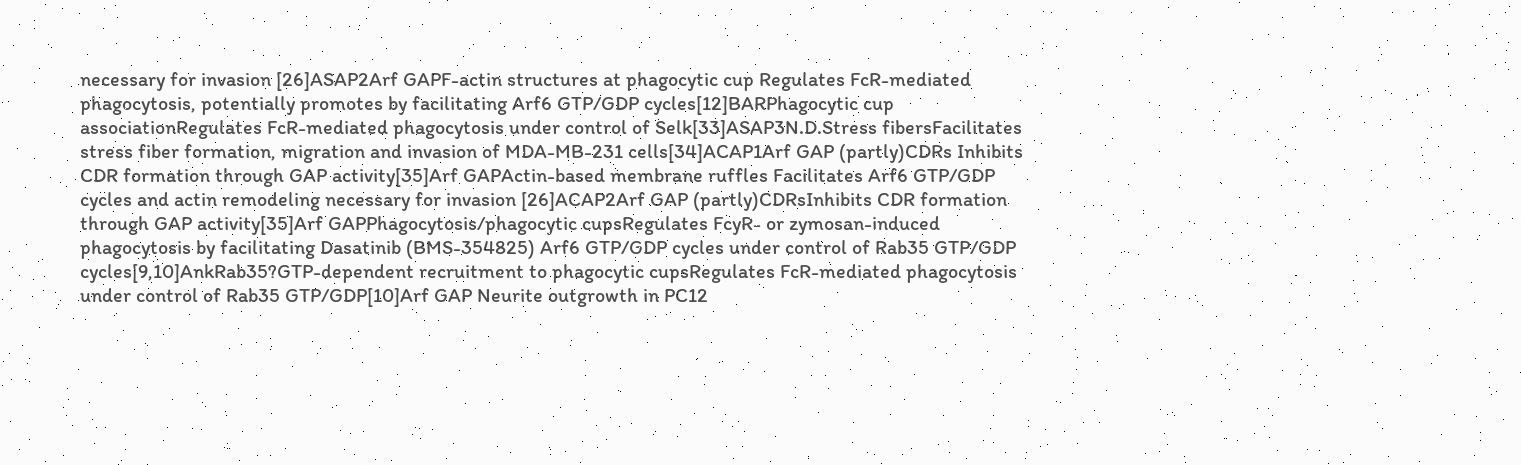necessary for invasion [26]ASAP2Arf GAPF-actin structures at phagocytic cup Regulates FcR-mediated phagocytosis, potentially promotes by facilitating Arf6 GTP/GDP cycles[12]BARPhagocytic cup associationRegulates FcR-mediated phagocytosis under control of Selk[33]ASAP3N.D.Stress fibersFacilitates stress fiber formation, migration and invasion of MDA-MB-231 cells[34]ACAP1Arf GAP (partly)CDRs Inhibits CDR formation through GAP activity[35]Arf GAPActin-based membrane ruffles Facilitates Arf6 GTP/GDP cycles and actin remodeling necessary for invasion [26]ACAP2Arf GAP (partly)CDRsInhibits CDR formation through GAP activity[35]Arf GAPPhagocytosis/phagocytic cupsRegulates FcyR- or zymosan-induced phagocytosis by facilitating Dasatinib (BMS-354825) Arf6 GTP/GDP cycles under control of Rab35 GTP/GDP cycles[9,10]AnkRab35?GTP-dependent recruitment to phagocytic cupsRegulates FcR-mediated phagocytosis under control of Rab35 GTP/GDP[10]Arf GAP Neurite outgrowth in PC12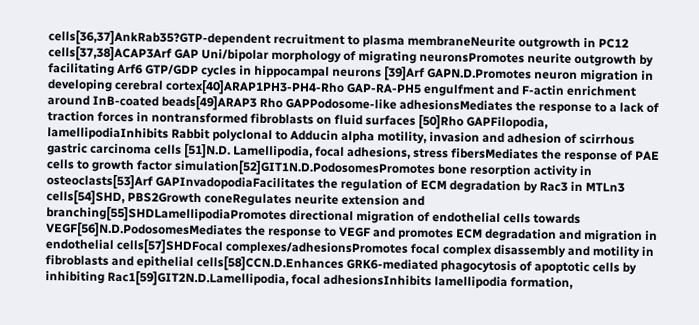cells[36,37]AnkRab35?GTP-dependent recruitment to plasma membraneNeurite outgrowth in PC12 cells[37,38]ACAP3Arf GAP Uni/bipolar morphology of migrating neuronsPromotes neurite outgrowth by facilitating Arf6 GTP/GDP cycles in hippocampal neurons [39]Arf GAPN.D.Promotes neuron migration in developing cerebral cortex[40]ARAP1PH3-PH4-Rho GAP-RA-PH5 engulfment and F-actin enrichment around InB-coated beads[49]ARAP3 Rho GAPPodosome-like adhesionsMediates the response to a lack of traction forces in nontransformed fibroblasts on fluid surfaces [50]Rho GAPFilopodia, lamellipodiaInhibits Rabbit polyclonal to Adducin alpha motility, invasion and adhesion of scirrhous gastric carcinoma cells [51]N.D. Lamellipodia, focal adhesions, stress fibersMediates the response of PAE cells to growth factor simulation[52]GIT1N.D.PodosomesPromotes bone resorption activity in osteoclasts[53]Arf GAPInvadopodiaFacilitates the regulation of ECM degradation by Rac3 in MTLn3 cells[54]SHD, PBS2Growth coneRegulates neurite extension and branching[55]SHDLamellipodiaPromotes directional migration of endothelial cells towards VEGF[56]N.D.PodosomesMediates the response to VEGF and promotes ECM degradation and migration in endothelial cells[57]SHDFocal complexes/adhesionsPromotes focal complex disassembly and motility in fibroblasts and epithelial cells[58]CCN.D.Enhances GRK6-mediated phagocytosis of apoptotic cells by inhibiting Rac1[59]GIT2N.D.Lamellipodia, focal adhesionsInhibits lamellipodia formation,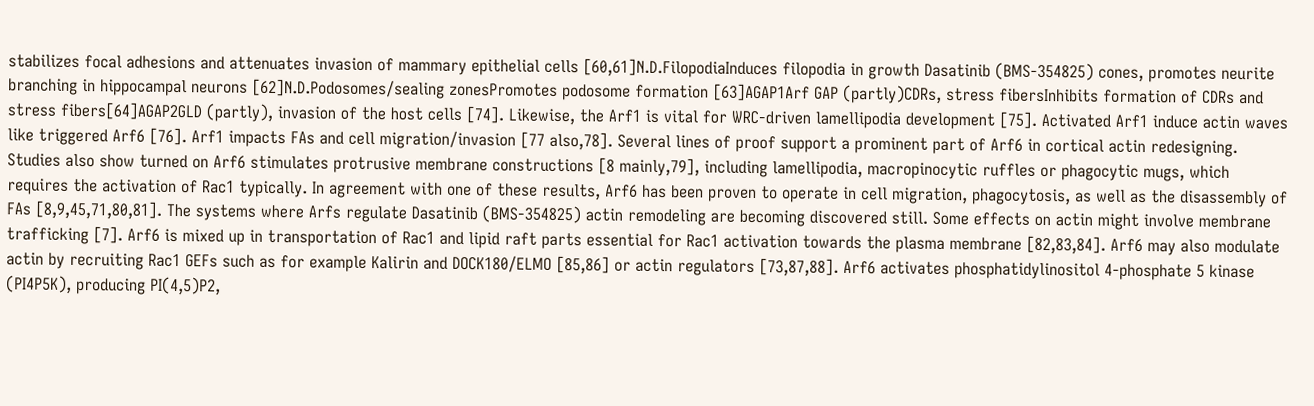stabilizes focal adhesions and attenuates invasion of mammary epithelial cells [60,61]N.D.FilopodiaInduces filopodia in growth Dasatinib (BMS-354825) cones, promotes neurite branching in hippocampal neurons [62]N.D.Podosomes/sealing zonesPromotes podosome formation [63]AGAP1Arf GAP (partly)CDRs, stress fibersInhibits formation of CDRs and stress fibers[64]AGAP2GLD (partly), invasion of the host cells [74]. Likewise, the Arf1 is vital for WRC-driven lamellipodia development [75]. Activated Arf1 induce actin waves like triggered Arf6 [76]. Arf1 impacts FAs and cell migration/invasion [77 also,78]. Several lines of proof support a prominent part of Arf6 in cortical actin redesigning. Studies also show turned on Arf6 stimulates protrusive membrane constructions [8 mainly,79], including lamellipodia, macropinocytic ruffles or phagocytic mugs, which requires the activation of Rac1 typically. In agreement with one of these results, Arf6 has been proven to operate in cell migration, phagocytosis, as well as the disassembly of FAs [8,9,45,71,80,81]. The systems where Arfs regulate Dasatinib (BMS-354825) actin remodeling are becoming discovered still. Some effects on actin might involve membrane trafficking [7]. Arf6 is mixed up in transportation of Rac1 and lipid raft parts essential for Rac1 activation towards the plasma membrane [82,83,84]. Arf6 may also modulate actin by recruiting Rac1 GEFs such as for example Kalirin and DOCK180/ELMO [85,86] or actin regulators [73,87,88]. Arf6 activates phosphatidylinositol 4-phosphate 5 kinase (PI4P5K), producing PI(4,5)P2,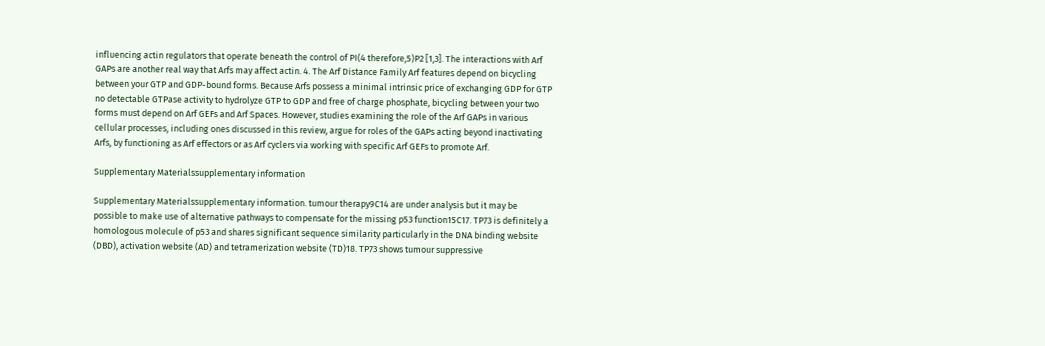influencing actin regulators that operate beneath the control of PI(4 therefore,5)P2 [1,3]. The interactions with Arf GAPs are another real way that Arfs may affect actin. 4. The Arf Distance Family Arf features depend on bicycling between your GTP and GDP-bound forms. Because Arfs possess a minimal intrinsic price of exchanging GDP for GTP no detectable GTPase activity to hydrolyze GTP to GDP and free of charge phosphate, bicycling between your two forms must depend on Arf GEFs and Arf Spaces. However, studies examining the role of the Arf GAPs in various cellular processes, including ones discussed in this review, argue for roles of the GAPs acting beyond inactivating Arfs, by functioning as Arf effectors or as Arf cyclers via working with specific Arf GEFs to promote Arf.

Supplementary Materialssupplementary information

Supplementary Materialssupplementary information. tumour therapy9C14 are under analysis but it may be possible to make use of alternative pathways to compensate for the missing p53 function15C17. TP73 is definitely a homologous molecule of p53 and shares significant sequence similarity particularly in the DNA binding website (DBD), activation website (AD) and tetramerization website (TD)18. TP73 shows tumour suppressive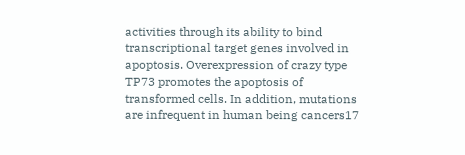activities through its ability to bind transcriptional target genes involved in apoptosis. Overexpression of crazy type TP73 promotes the apoptosis of transformed cells. In addition, mutations are infrequent in human being cancers17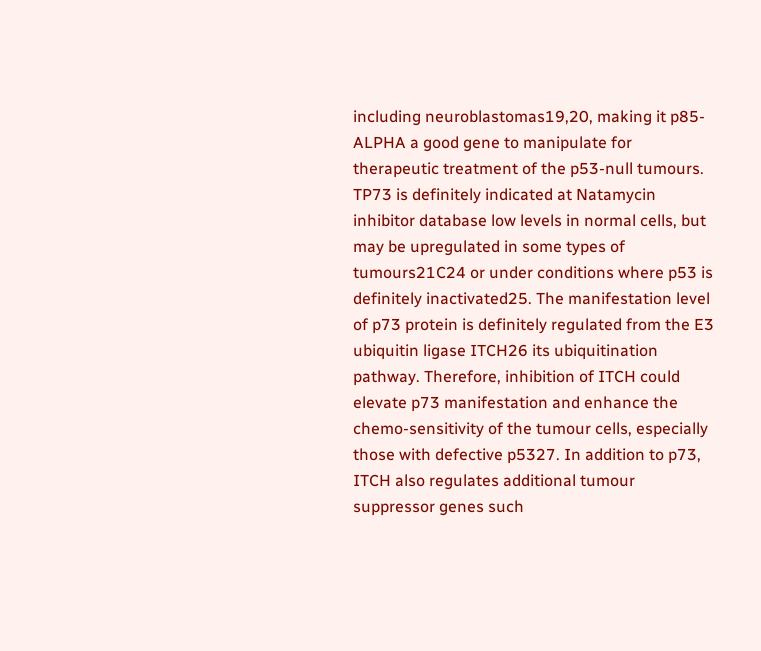including neuroblastomas19,20, making it p85-ALPHA a good gene to manipulate for therapeutic treatment of the p53-null tumours. TP73 is definitely indicated at Natamycin inhibitor database low levels in normal cells, but may be upregulated in some types of tumours21C24 or under conditions where p53 is definitely inactivated25. The manifestation level of p73 protein is definitely regulated from the E3 ubiquitin ligase ITCH26 its ubiquitination pathway. Therefore, inhibition of ITCH could elevate p73 manifestation and enhance the chemo-sensitivity of the tumour cells, especially those with defective p5327. In addition to p73, ITCH also regulates additional tumour suppressor genes such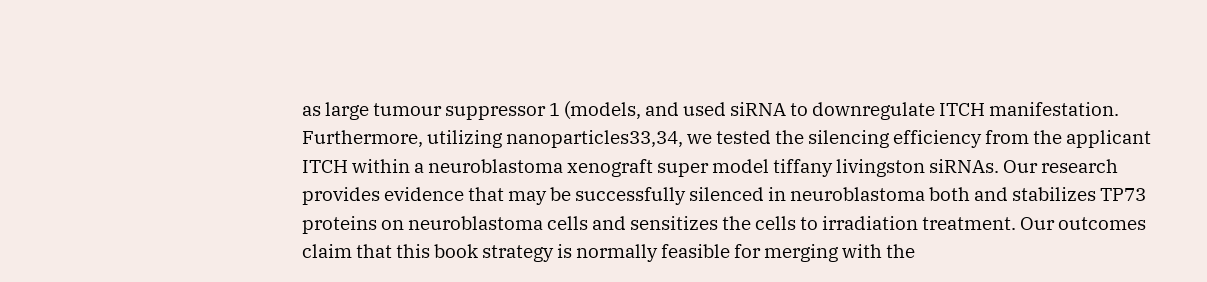as large tumour suppressor 1 (models, and used siRNA to downregulate ITCH manifestation. Furthermore, utilizing nanoparticles33,34, we tested the silencing efficiency from the applicant ITCH within a neuroblastoma xenograft super model tiffany livingston siRNAs. Our research provides evidence that may be successfully silenced in neuroblastoma both and stabilizes TP73 proteins on neuroblastoma cells and sensitizes the cells to irradiation treatment. Our outcomes claim that this book strategy is normally feasible for merging with the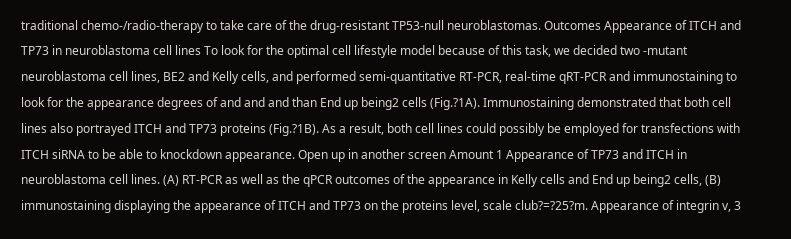traditional chemo-/radio-therapy to take care of the drug-resistant TP53-null neuroblastomas. Outcomes Appearance of ITCH and TP73 in neuroblastoma cell lines To look for the optimal cell lifestyle model because of this task, we decided two -mutant neuroblastoma cell lines, BE2 and Kelly cells, and performed semi-quantitative RT-PCR, real-time qRT-PCR and immunostaining to look for the appearance degrees of and and and than End up being2 cells (Fig.?1A). Immunostaining demonstrated that both cell lines also portrayed ITCH and TP73 proteins (Fig.?1B). As a result, both cell lines could possibly be employed for transfections with ITCH siRNA to be able to knockdown appearance. Open up in another screen Amount 1 Appearance of TP73 and ITCH in neuroblastoma cell lines. (A) RT-PCR as well as the qPCR outcomes of the appearance in Kelly cells and End up being2 cells, (B) immunostaining displaying the appearance of ITCH and TP73 on the proteins level, scale club?=?25?m. Appearance of integrin v, 3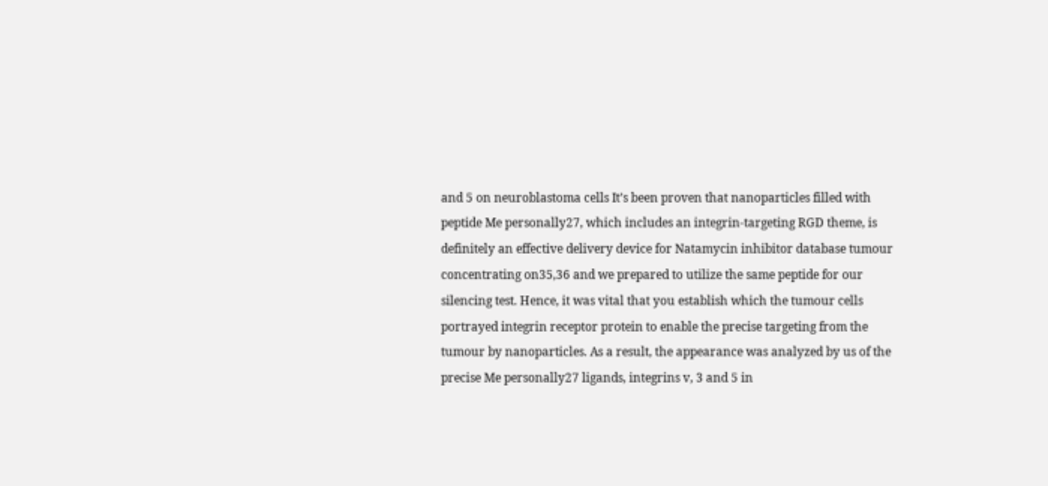and 5 on neuroblastoma cells It’s been proven that nanoparticles filled with peptide Me personally27, which includes an integrin-targeting RGD theme, is definitely an effective delivery device for Natamycin inhibitor database tumour concentrating on35,36 and we prepared to utilize the same peptide for our silencing test. Hence, it was vital that you establish which the tumour cells portrayed integrin receptor protein to enable the precise targeting from the tumour by nanoparticles. As a result, the appearance was analyzed by us of the precise Me personally27 ligands, integrins v, 3 and 5 in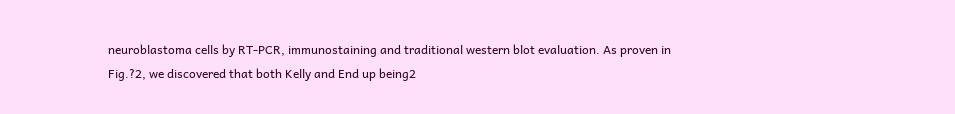neuroblastoma cells by RT-PCR, immunostaining and traditional western blot evaluation. As proven in Fig.?2, we discovered that both Kelly and End up being2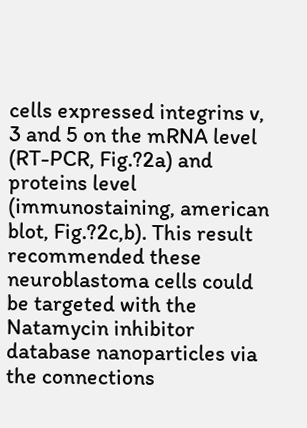cells expressed integrins v, 3 and 5 on the mRNA level (RT-PCR, Fig.?2a) and proteins level (immunostaining, american blot, Fig.?2c,b). This result recommended these neuroblastoma cells could be targeted with the Natamycin inhibitor database nanoparticles via the connections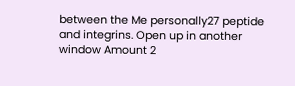between the Me personally27 peptide and integrins. Open up in another window Amount 2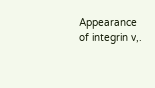Appearance of integrin v,.